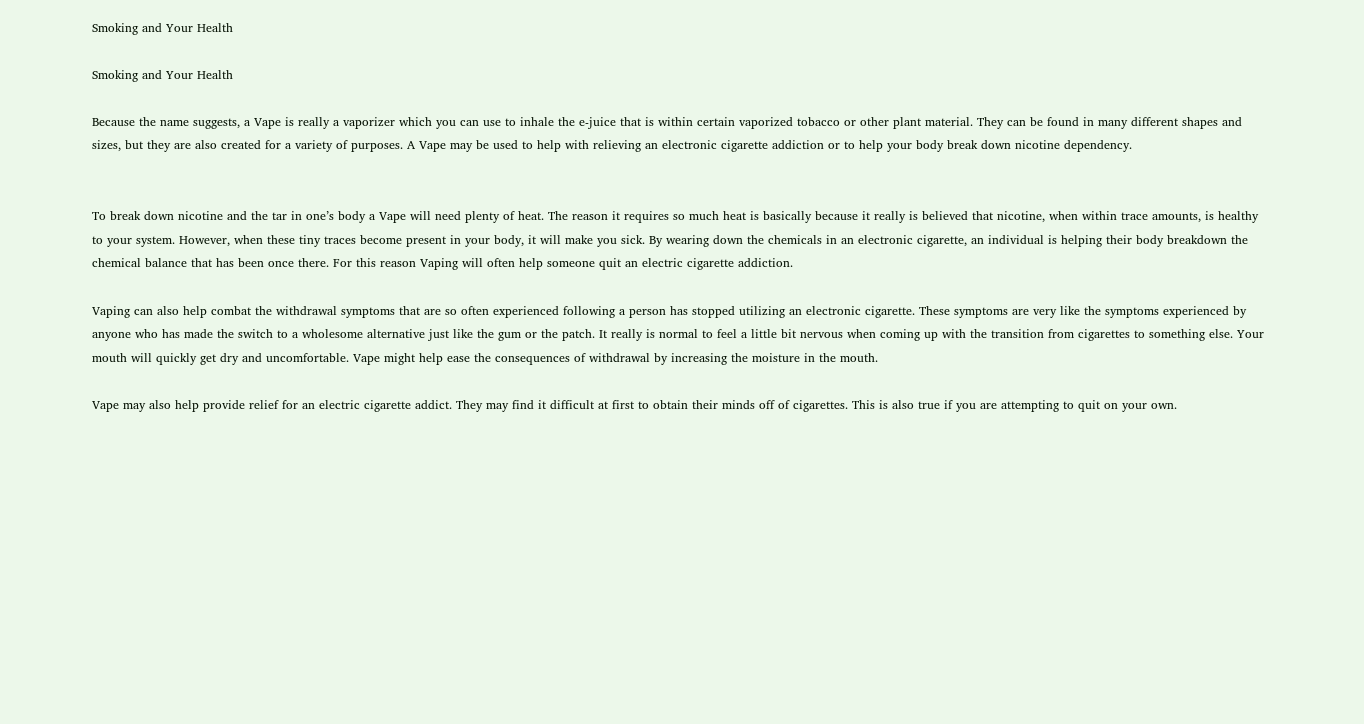Smoking and Your Health

Smoking and Your Health

Because the name suggests, a Vape is really a vaporizer which you can use to inhale the e-juice that is within certain vaporized tobacco or other plant material. They can be found in many different shapes and sizes, but they are also created for a variety of purposes. A Vape may be used to help with relieving an electronic cigarette addiction or to help your body break down nicotine dependency.


To break down nicotine and the tar in one’s body a Vape will need plenty of heat. The reason it requires so much heat is basically because it really is believed that nicotine, when within trace amounts, is healthy to your system. However, when these tiny traces become present in your body, it will make you sick. By wearing down the chemicals in an electronic cigarette, an individual is helping their body breakdown the chemical balance that has been once there. For this reason Vaping will often help someone quit an electric cigarette addiction.

Vaping can also help combat the withdrawal symptoms that are so often experienced following a person has stopped utilizing an electronic cigarette. These symptoms are very like the symptoms experienced by anyone who has made the switch to a wholesome alternative just like the gum or the patch. It really is normal to feel a little bit nervous when coming up with the transition from cigarettes to something else. Your mouth will quickly get dry and uncomfortable. Vape might help ease the consequences of withdrawal by increasing the moisture in the mouth.

Vape may also help provide relief for an electric cigarette addict. They may find it difficult at first to obtain their minds off of cigarettes. This is also true if you are attempting to quit on your own.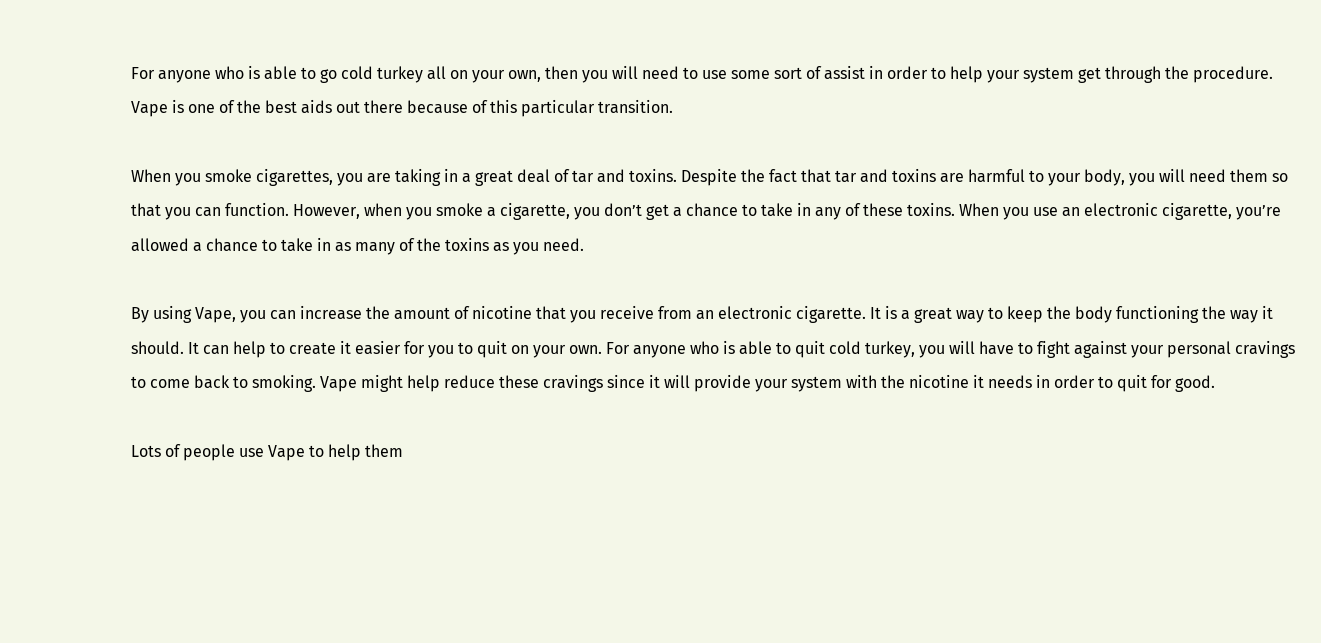For anyone who is able to go cold turkey all on your own, then you will need to use some sort of assist in order to help your system get through the procedure. Vape is one of the best aids out there because of this particular transition.

When you smoke cigarettes, you are taking in a great deal of tar and toxins. Despite the fact that tar and toxins are harmful to your body, you will need them so that you can function. However, when you smoke a cigarette, you don’t get a chance to take in any of these toxins. When you use an electronic cigarette, you’re allowed a chance to take in as many of the toxins as you need.

By using Vape, you can increase the amount of nicotine that you receive from an electronic cigarette. It is a great way to keep the body functioning the way it should. It can help to create it easier for you to quit on your own. For anyone who is able to quit cold turkey, you will have to fight against your personal cravings to come back to smoking. Vape might help reduce these cravings since it will provide your system with the nicotine it needs in order to quit for good.

Lots of people use Vape to help them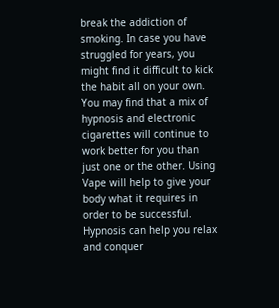break the addiction of smoking. In case you have struggled for years, you might find it difficult to kick the habit all on your own. You may find that a mix of hypnosis and electronic cigarettes will continue to work better for you than just one or the other. Using Vape will help to give your body what it requires in order to be successful. Hypnosis can help you relax and conquer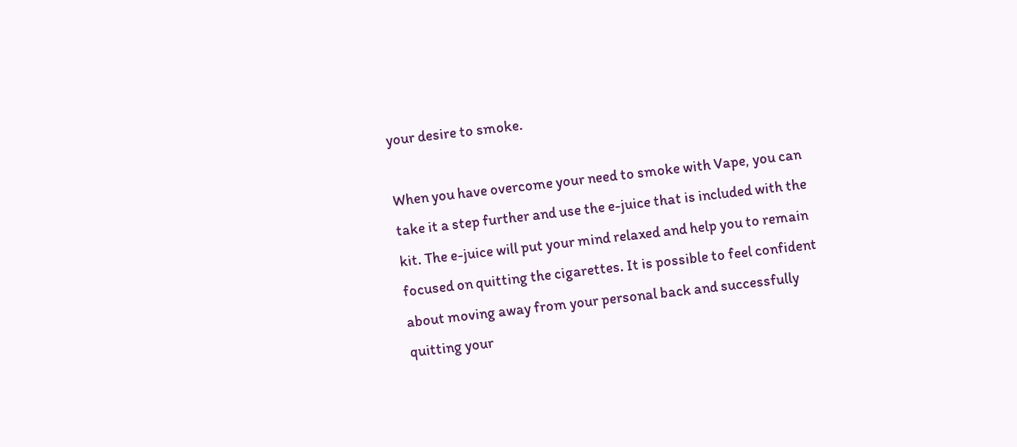your desire to smoke.

When you have overcome your need to smoke with Vape, you can take it a step further and use the e-juice that is included with the kit. The e-juice will put your mind relaxed and help you to remain focused on quitting the cigarettes. It is possible to feel confident about moving away from your personal back and successfully quitting your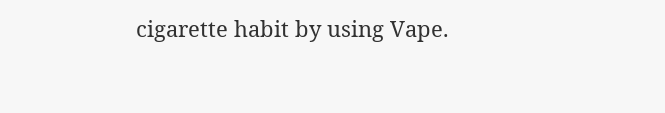cigarette habit by using Vape.